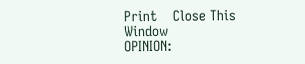Print    Close This Window
OPINION: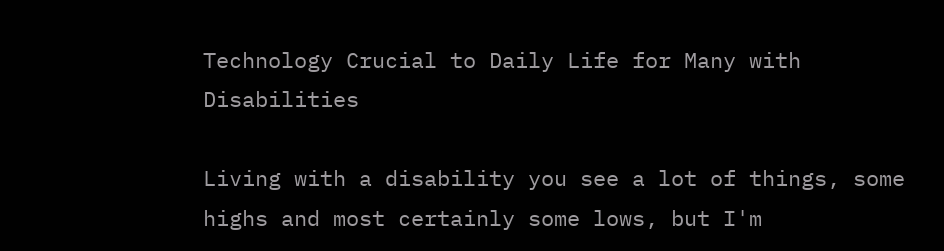Technology Crucial to Daily Life for Many with Disabilities

Living with a disability you see a lot of things, some highs and most certainly some lows, but I'm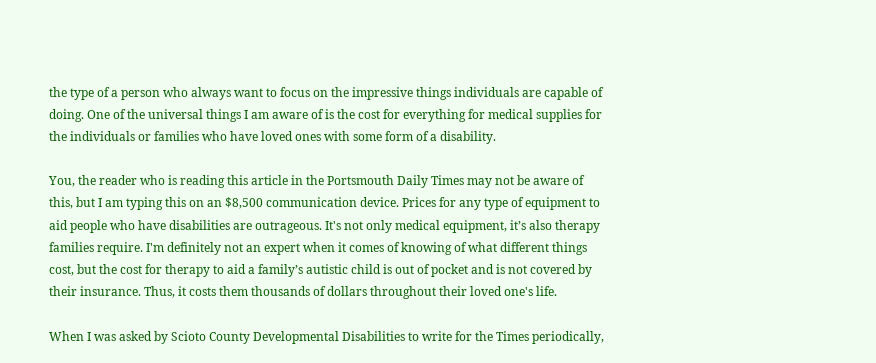the type of a person who always want to focus on the impressive things individuals are capable of doing. One of the universal things I am aware of is the cost for everything for medical supplies for the individuals or families who have loved ones with some form of a disability.

You, the reader who is reading this article in the Portsmouth Daily Times may not be aware of this, but I am typing this on an $8,500 communication device. Prices for any type of equipment to aid people who have disabilities are outrageous. It's not only medical equipment, it’s also therapy families require. I'm definitely not an expert when it comes of knowing of what different things cost, but the cost for therapy to aid a family’s autistic child is out of pocket and is not covered by their insurance. Thus, it costs them thousands of dollars throughout their loved one's life.

When I was asked by Scioto County Developmental Disabilities to write for the Times periodically,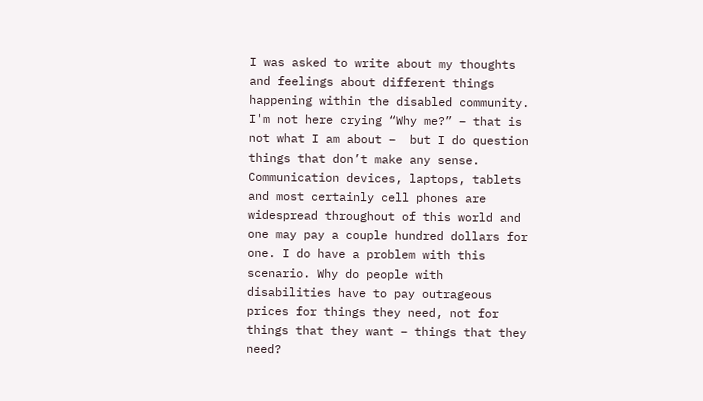I was asked to write about my thoughts and feelings about different things happening within the disabled community. I'm not here crying “Why me?” – that is not what I am about –  but I do question things that don’t make any sense. Communication devices, laptops, tablets and most certainly cell phones are widespread throughout of this world and one may pay a couple hundred dollars for one. I do have a problem with this scenario. Why do people with disabilities have to pay outrageous prices for things they need, not for things that they want – things that they need?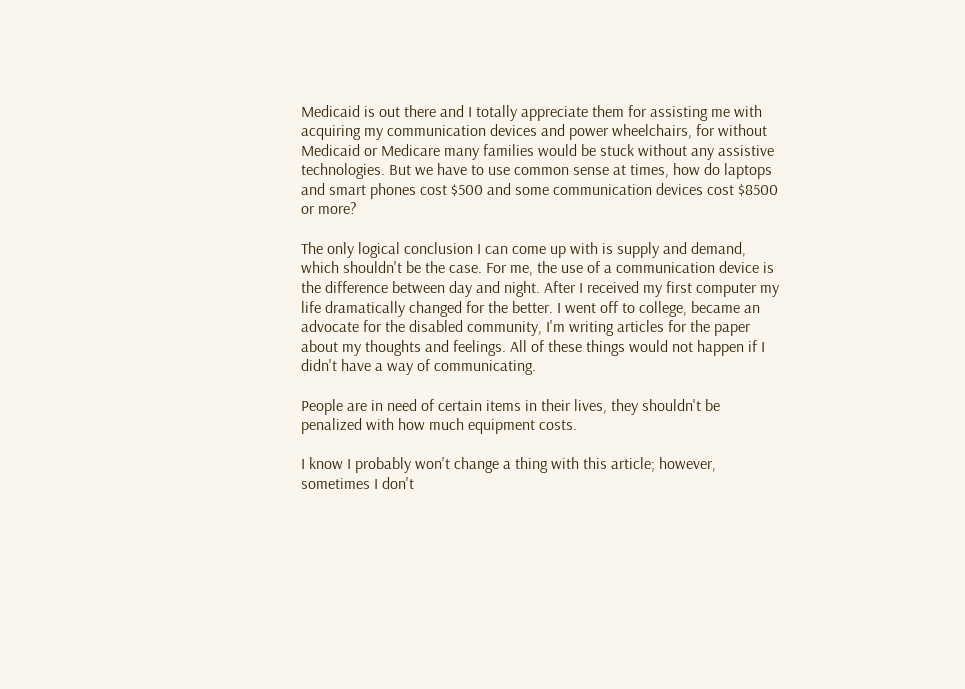Medicaid is out there and I totally appreciate them for assisting me with acquiring my communication devices and power wheelchairs, for without Medicaid or Medicare many families would be stuck without any assistive technologies. But we have to use common sense at times, how do laptops and smart phones cost $500 and some communication devices cost $8500 or more?

The only logical conclusion I can come up with is supply and demand, which shouldn't be the case. For me, the use of a communication device is the difference between day and night. After I received my first computer my life dramatically changed for the better. I went off to college, became an advocate for the disabled community, I'm writing articles for the paper about my thoughts and feelings. All of these things would not happen if I didn't have a way of communicating.

People are in need of certain items in their lives, they shouldn't be penalized with how much equipment costs.

I know I probably won't change a thing with this article; however, sometimes I don't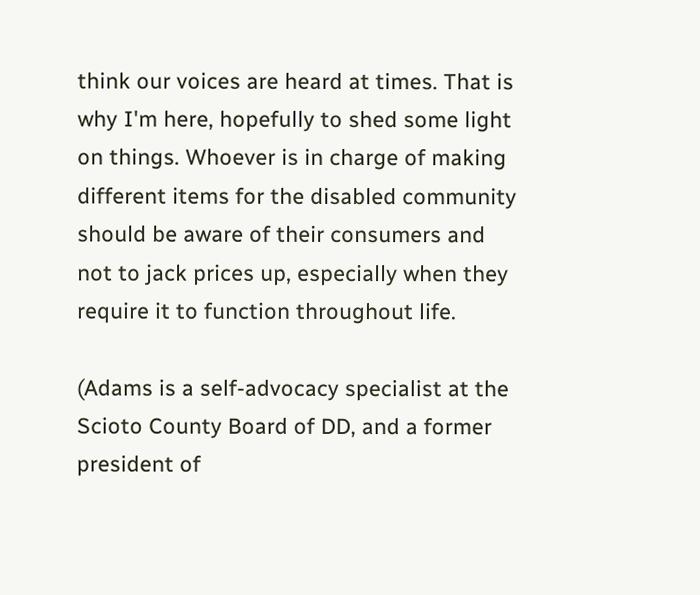think our voices are heard at times. That is why I'm here, hopefully to shed some light on things. Whoever is in charge of making different items for the disabled community should be aware of their consumers and not to jack prices up, especially when they require it to function throughout life.

(Adams is a self-advocacy specialist at the Scioto County Board of DD, and a former president of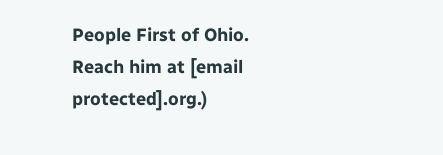People First of Ohio. Reach him at [email protected].org.)